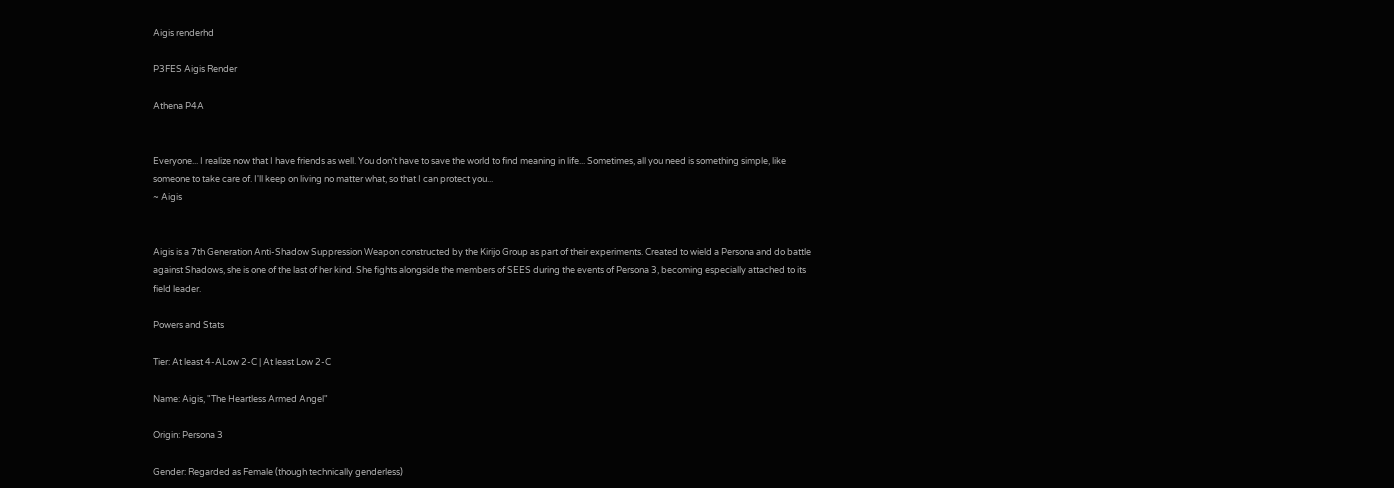Aigis renderhd

P3FES Aigis Render

Athena P4A


Everyone... I realize now that I have friends as well. You don't have to save the world to find meaning in life... Sometimes, all you need is something simple, like someone to take care of. I'll keep on living no matter what, so that I can protect you...
~ Aigis


Aigis is a 7th Generation Anti-Shadow Suppression Weapon constructed by the Kirijo Group as part of their experiments. Created to wield a Persona and do battle against Shadows, she is one of the last of her kind. She fights alongside the members of SEES during the events of Persona 3, becoming especially attached to its field leader.

Powers and Stats

Tier: At least 4-ALow 2-C | At least Low 2-C

Name: Aigis, "The Heartless Armed Angel"

Origin: Persona 3

Gender: Regarded as Female (though technically genderless)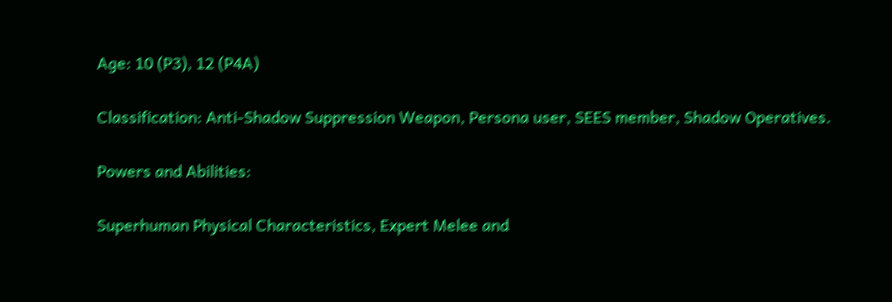Age: 10 (P3), 12 (P4A)

Classification: Anti-Shadow Suppression Weapon, Persona user, SEES member, Shadow Operatives.

Powers and Abilities:

Superhuman Physical Characteristics, Expert Melee and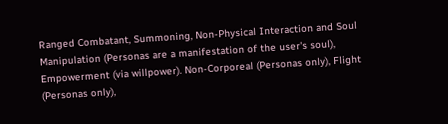Ranged Combatant, Summoning, Non-Physical Interaction and Soul Manipulation (Personas are a manifestation of the user's soul), Empowerment (via willpower). Non-Corporeal (Personas only), Flight (Personas only),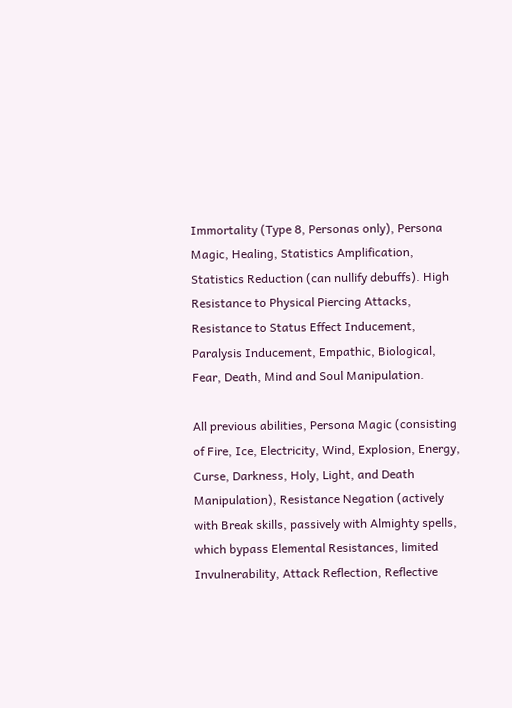Immortality (Type 8, Personas only), Persona Magic, Healing, Statistics Amplification, Statistics Reduction (can nullify debuffs). High Resistance to Physical Piercing Attacks, Resistance to Status Effect Inducement, Paralysis Inducement, Empathic, Biological, Fear, Death, Mind and Soul Manipulation.

All previous abilities, Persona Magic (consisting of Fire, Ice, Electricity, Wind, Explosion, Energy, Curse, Darkness, Holy, Light, and Death Manipulation), Resistance Negation (actively with Break skills, passively with Almighty spells, which bypass Elemental Resistances, limited Invulnerability, Attack Reflection, Reflective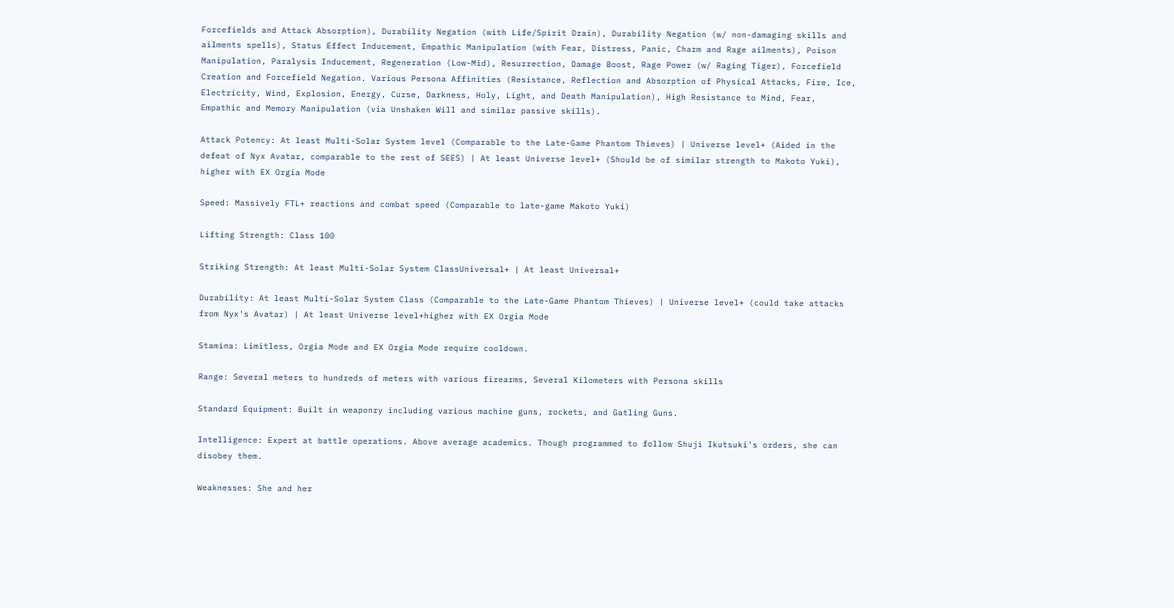Forcefields and Attack Absorption), Durability Negation (with Life/Spirit Drain), Durability Negation (w/ non-damaging skills and ailments spells), Status Effect Inducement, Empathic Manipulation (with Fear, Distress, Panic, Charm and Rage ailments), Poison Manipulation, Paralysis Inducement, Regeneration (Low-Mid), Resurrection, Damage Boost, Rage Power (w/ Raging Tiger), Forcefield Creation and Forcefield Negation. Various Persona Affinities (Resistance, Reflection and Absorption of Physical Attacks, Fire, Ice, Electricity, Wind, Explosion, Energy, Curse, Darkness, Holy, Light, and Death Manipulation), High Resistance to Mind, Fear, Empathic and Memory Manipulation (via Unshaken Will and similar passive skills).

Attack Potency: At least Multi-Solar System level (Comparable to the Late-Game Phantom Thieves) | Universe level+ (Aided in the defeat of Nyx Avatar, comparable to the rest of SEES) | At least Universe level+ (Should be of similar strength to Makoto Yuki), higher with EX Orgia Mode

Speed: Massively FTL+ reactions and combat speed (Comparable to late-game Makoto Yuki)

Lifting Strength: Class 100

Striking Strength: At least Multi-Solar System ClassUniversal+ | At least Universal+

Durability: At least Multi-Solar System Class (Comparable to the Late-Game Phantom Thieves) | Universe level+ (could take attacks from Nyx's Avatar) | At least Universe level+higher with EX Orgia Mode

Stamina: Limitless, Orgia Mode and EX Orgia Mode require cooldown.

Range: Several meters to hundreds of meters with various firearms, Several Kilometers with Persona skills

Standard Equipment: Built in weaponry including various machine guns, rockets, and Gatling Guns.

Intelligence: Expert at battle operations. Above average academics. Though programmed to follow Shuji Ikutsuki's orders, she can disobey them.

Weaknesses: She and her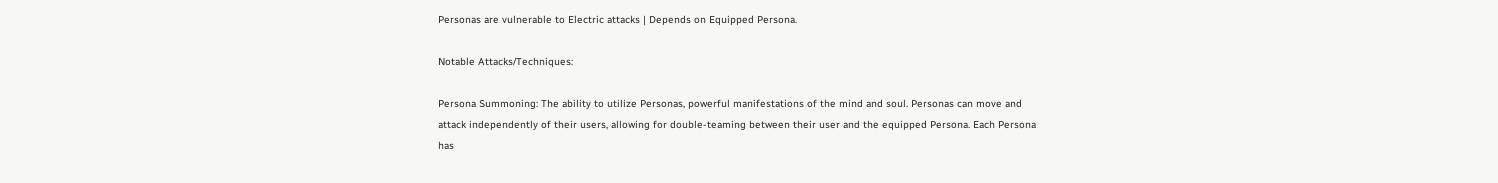Personas are vulnerable to Electric attacks | Depends on Equipped Persona.

Notable Attacks/Techniques:

Persona Summoning: The ability to utilize Personas, powerful manifestations of the mind and soul. Personas can move and attack independently of their users, allowing for double-teaming between their user and the equipped Persona. Each Persona has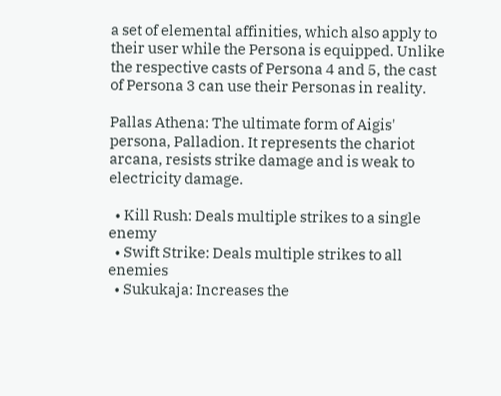a set of elemental affinities, which also apply to their user while the Persona is equipped. Unlike the respective casts of Persona 4 and 5, the cast of Persona 3 can use their Personas in reality.

Pallas Athena: The ultimate form of Aigis' persona, Palladion. It represents the chariot arcana, resists strike damage and is weak to electricity damage.

  • Kill Rush: Deals multiple strikes to a single enemy
  • Swift Strike: Deals multiple strikes to all enemies
  • Sukukaja: Increases the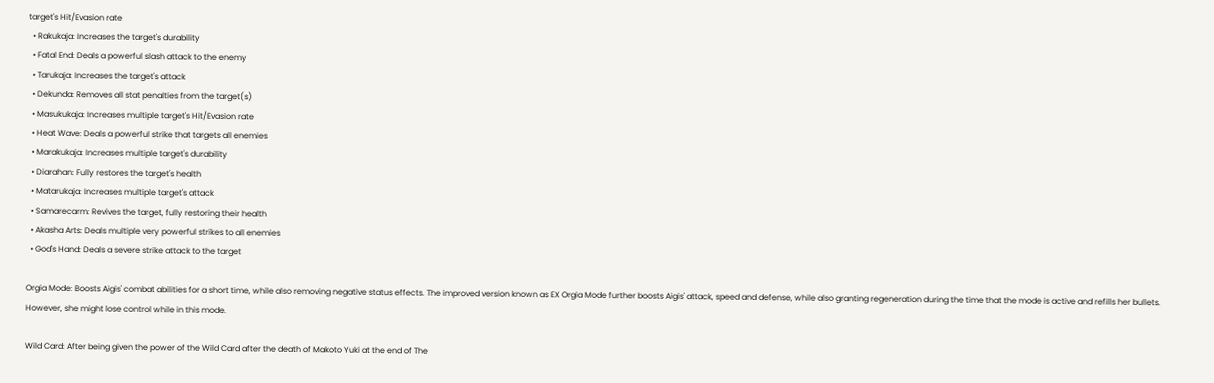target's Hit/Evasion rate
  • Rakukaja: Increases the target's durability
  • Fatal End: Deals a powerful slash attack to the enemy
  • Tarukaja: Increases the target's attack
  • Dekunda: Removes all stat penalties from the target(s)
  • Masukukaja: Increases multiple target's Hit/Evasion rate
  • Heat Wave: Deals a powerful strike that targets all enemies
  • Marakukaja: Increases multiple target's durability
  • Diarahan: Fully restores the target's health
  • Matarukaja: Increases multiple target's attack
  • Samarecarm: Revives the target, fully restoring their health
  • Akasha Arts: Deals multiple very powerful strikes to all enemies
  • God's Hand: Deals a severe strike attack to the target

Orgia Mode: Boosts Aigis' combat abilities for a short time, while also removing negative status effects. The improved version known as EX Orgia Mode further boosts Aigis' attack, speed and defense, while also granting regeneration during the time that the mode is active and refills her bullets. However, she might lose control while in this mode.

Wild Card: After being given the power of the Wild Card after the death of Makoto Yuki at the end of The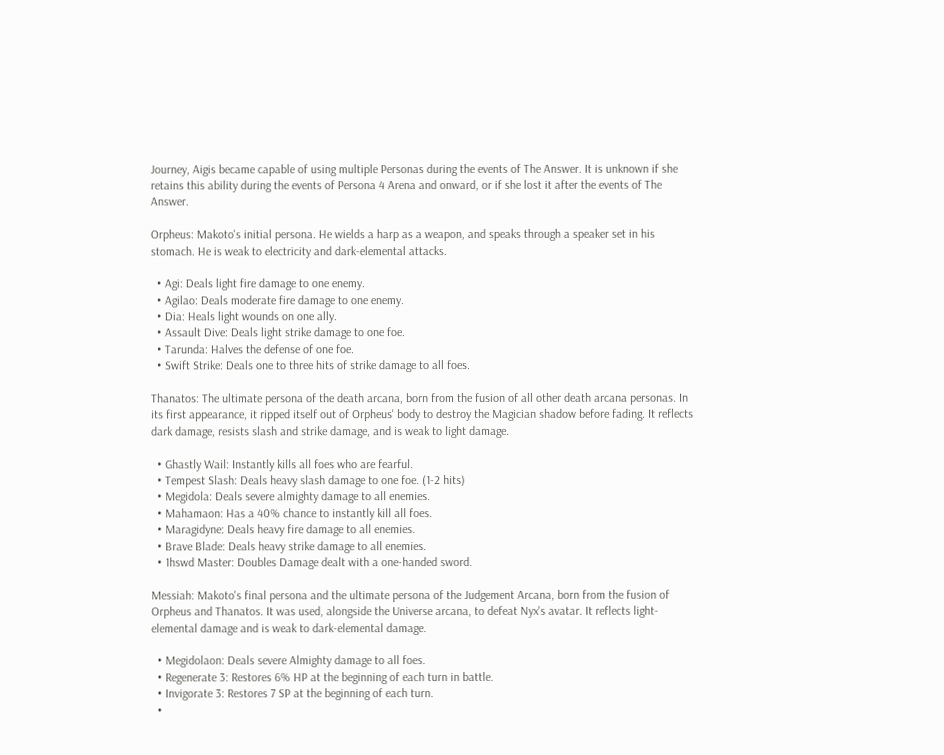Journey, Aigis became capable of using multiple Personas during the events of The Answer. It is unknown if she retains this ability during the events of Persona 4 Arena and onward, or if she lost it after the events of The Answer.

Orpheus: Makoto's initial persona. He wields a harp as a weapon, and speaks through a speaker set in his stomach. He is weak to electricity and dark-elemental attacks.

  • Agi: Deals light fire damage to one enemy.
  • Agilao: Deals moderate fire damage to one enemy.
  • Dia: Heals light wounds on one ally.
  • Assault Dive: Deals light strike damage to one foe.
  • Tarunda: Halves the defense of one foe.
  • Swift Strike: Deals one to three hits of strike damage to all foes.

Thanatos: The ultimate persona of the death arcana, born from the fusion of all other death arcana personas. In its first appearance, it ripped itself out of Orpheus' body to destroy the Magician shadow before fading. It reflects dark damage, resists slash and strike damage, and is weak to light damage.

  • Ghastly Wail: Instantly kills all foes who are fearful.
  • Tempest Slash: Deals heavy slash damage to one foe. (1-2 hits)
  • Megidola: Deals severe almighty damage to all enemies.
  • Mahamaon: Has a 40% chance to instantly kill all foes.
  • Maragidyne: Deals heavy fire damage to all enemies.
  • Brave Blade: Deals heavy strike damage to all enemies.
  • 1hswd Master: Doubles Damage dealt with a one-handed sword.

Messiah: Makoto's final persona and the ultimate persona of the Judgement Arcana, born from the fusion of Orpheus and Thanatos. It was used, alongside the Universe arcana, to defeat Nyx's avatar. It reflects light-elemental damage and is weak to dark-elemental damage.

  • Megidolaon: Deals severe Almighty damage to all foes.
  • Regenerate 3: Restores 6% HP at the beginning of each turn in battle.
  • Invigorate 3: Restores 7 SP at the beginning of each turn.
  •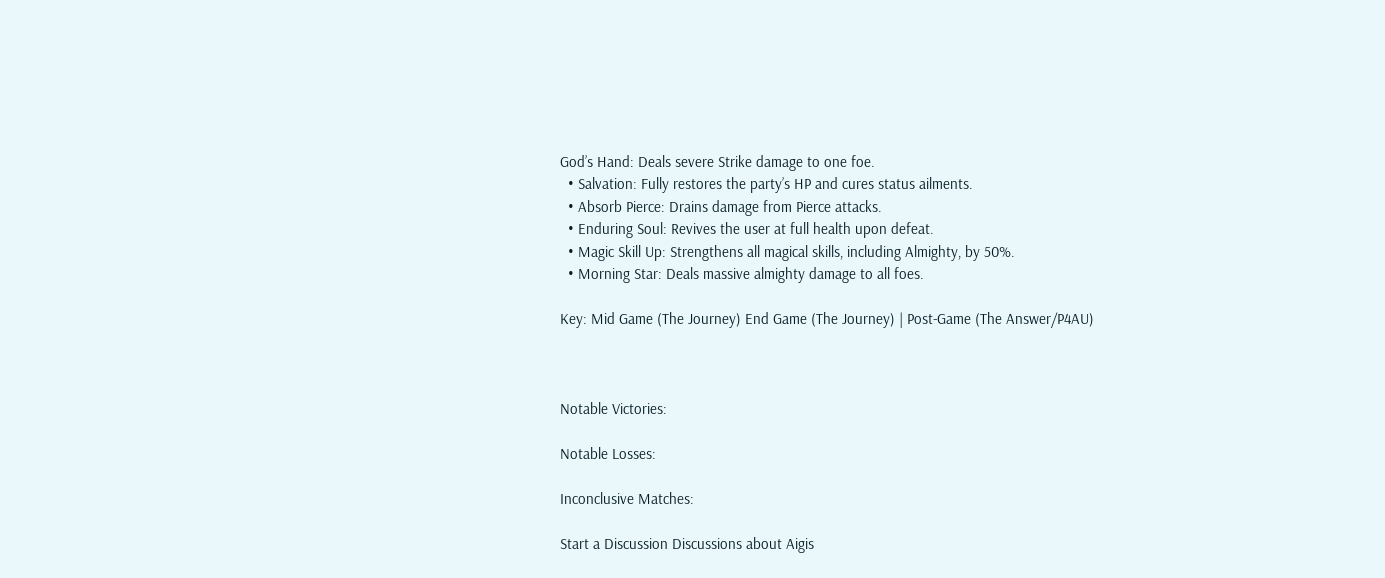God’s Hand: Deals severe Strike damage to one foe.
  • Salvation: Fully restores the party’s HP and cures status ailments.
  • Absorb Pierce: Drains damage from Pierce attacks.
  • Enduring Soul: Revives the user at full health upon defeat.
  • Magic Skill Up: Strengthens all magical skills, including Almighty, by 50%.
  • Morning Star: Deals massive almighty damage to all foes.

Key: Mid Game (The Journey) End Game (The Journey) | Post-Game (The Answer/P4AU)



Notable Victories:

Notable Losses:

Inconclusive Matches:

Start a Discussion Discussions about Aigis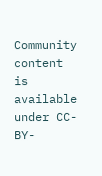Community content is available under CC-BY-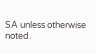SA unless otherwise noted.